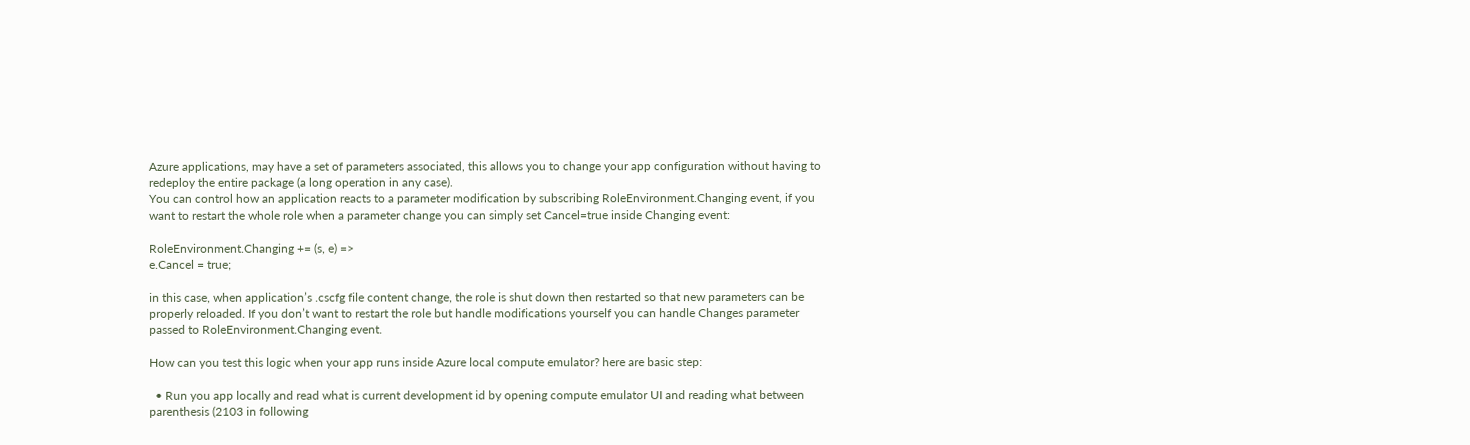Azure applications, may have a set of parameters associated, this allows you to change your app configuration without having to redeploy the entire package (a long operation in any case).
You can control how an application reacts to a parameter modification by subscribing RoleEnvironment.Changing event, if you want to restart the whole role when a parameter change you can simply set Cancel=true inside Changing event:

RoleEnvironment.Changing += (s, e) =>
e.Cancel = true;

in this case, when application’s .cscfg file content change, the role is shut down then restarted so that new parameters can be properly reloaded. If you don’t want to restart the role but handle modifications yourself you can handle Changes parameter passed to RoleEnvironment.Changing event.

How can you test this logic when your app runs inside Azure local compute emulator? here are basic step:

  • Run you app locally and read what is current development id by opening compute emulator UI and reading what between parenthesis (2103 in following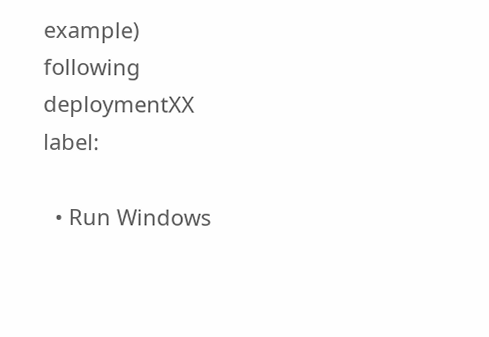example) following deploymentXX label:

  • Run Windows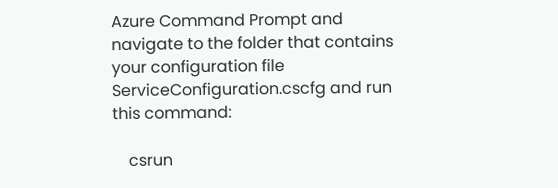Azure Command Prompt and navigate to the folder that contains your configuration file ServiceConfiguration.cscfg and run this command:

    csrun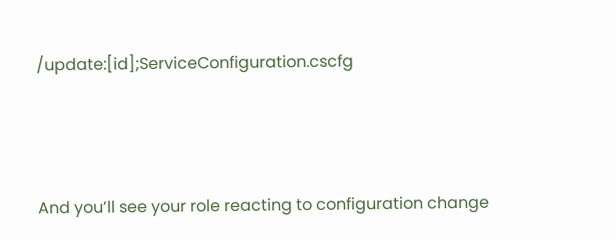/update:[id];ServiceConfiguration.cscfg



And you’ll see your role reacting to configuration change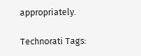appropriately.

Technorati Tags: